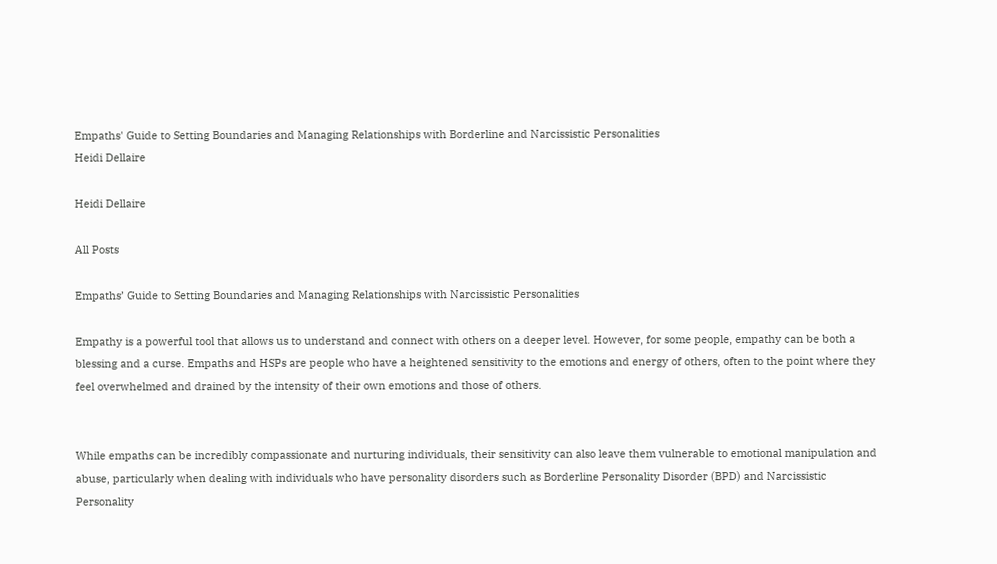Empaths' Guide to Setting Boundaries and Managing Relationships with Borderline and Narcissistic Personalities
Heidi Dellaire

Heidi Dellaire

All Posts

Empaths’ Guide to Setting Boundaries and Managing Relationships with Narcissistic Personalities

Empathy is a powerful tool that allows us to understand and connect with others on a deeper level. However, for some people, empathy can be both a blessing and a curse. Empaths and HSPs are people who have a heightened sensitivity to the emotions and energy of others, often to the point where they feel overwhelmed and drained by the intensity of their own emotions and those of others.


While empaths can be incredibly compassionate and nurturing individuals, their sensitivity can also leave them vulnerable to emotional manipulation and abuse, particularly when dealing with individuals who have personality disorders such as Borderline Personality Disorder (BPD) and Narcissistic Personality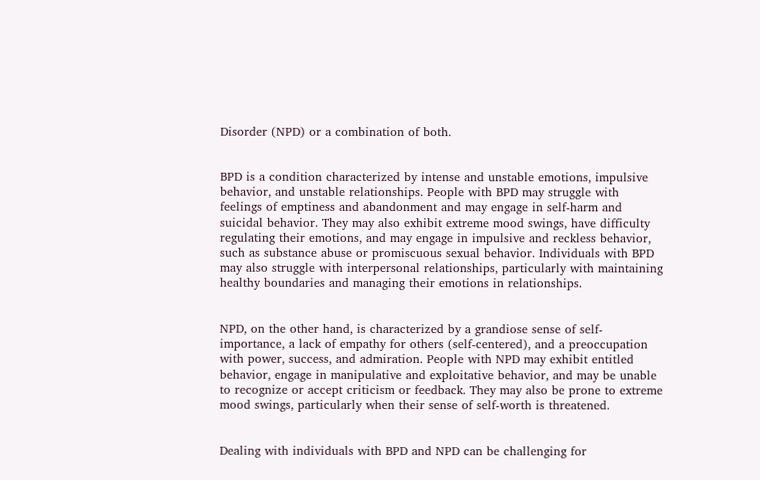Disorder (NPD) or a combination of both.


BPD is a condition characterized by intense and unstable emotions, impulsive behavior, and unstable relationships. People with BPD may struggle with feelings of emptiness and abandonment and may engage in self-harm and suicidal behavior. They may also exhibit extreme mood swings, have difficulty regulating their emotions, and may engage in impulsive and reckless behavior, such as substance abuse or promiscuous sexual behavior. Individuals with BPD may also struggle with interpersonal relationships, particularly with maintaining healthy boundaries and managing their emotions in relationships.


NPD, on the other hand, is characterized by a grandiose sense of self-importance, a lack of empathy for others (self-centered), and a preoccupation with power, success, and admiration. People with NPD may exhibit entitled behavior, engage in manipulative and exploitative behavior, and may be unable to recognize or accept criticism or feedback. They may also be prone to extreme mood swings, particularly when their sense of self-worth is threatened.


Dealing with individuals with BPD and NPD can be challenging for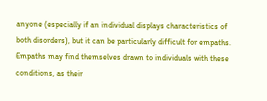anyone (especially if an individual displays characteristics of both disorders), but it can be particularly difficult for empaths. Empaths may find themselves drawn to individuals with these conditions, as their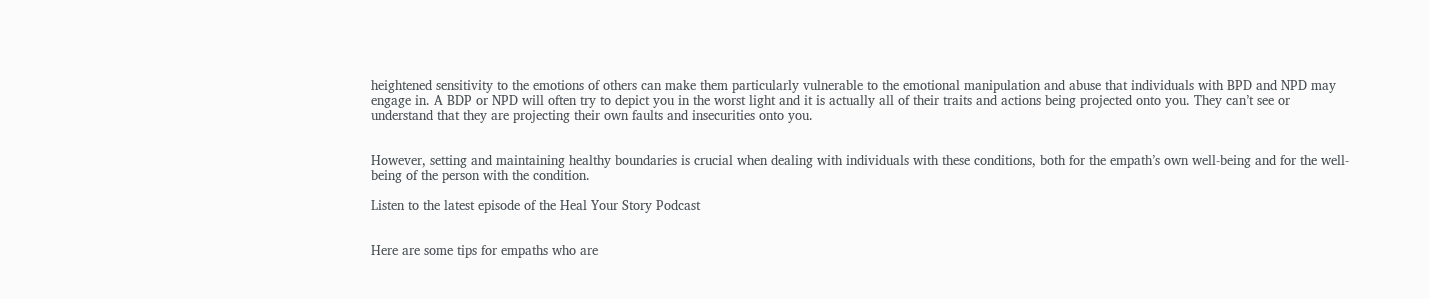heightened sensitivity to the emotions of others can make them particularly vulnerable to the emotional manipulation and abuse that individuals with BPD and NPD may engage in. A BDP or NPD will often try to depict you in the worst light and it is actually all of their traits and actions being projected onto you. They can’t see or understand that they are projecting their own faults and insecurities onto you.


However, setting and maintaining healthy boundaries is crucial when dealing with individuals with these conditions, both for the empath’s own well-being and for the well-being of the person with the condition.

Listen to the latest episode of the Heal Your Story Podcast


Here are some tips for empaths who are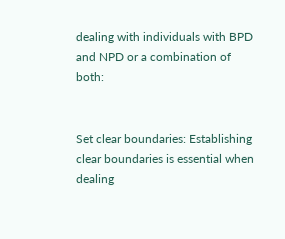dealing with individuals with BPD and NPD or a combination of both:


Set clear boundaries: Establishing clear boundaries is essential when dealing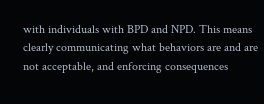with individuals with BPD and NPD. This means clearly communicating what behaviors are and are not acceptable, and enforcing consequences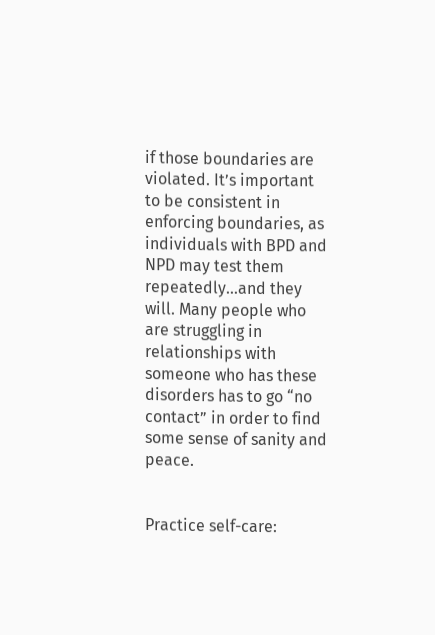if those boundaries are violated. It’s important to be consistent in enforcing boundaries, as individuals with BPD and NPD may test them repeatedly…and they will. Many people who are struggling in relationships with someone who has these disorders has to go “no contact” in order to find some sense of sanity and peace.


Practice self-care: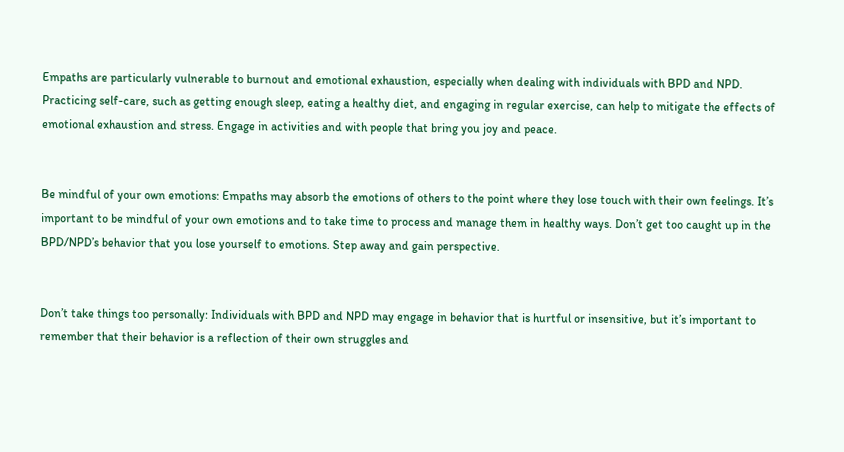Empaths are particularly vulnerable to burnout and emotional exhaustion, especially when dealing with individuals with BPD and NPD. Practicing self-care, such as getting enough sleep, eating a healthy diet, and engaging in regular exercise, can help to mitigate the effects of emotional exhaustion and stress. Engage in activities and with people that bring you joy and peace.


Be mindful of your own emotions: Empaths may absorb the emotions of others to the point where they lose touch with their own feelings. It’s important to be mindful of your own emotions and to take time to process and manage them in healthy ways. Don’t get too caught up in the BPD/NPD’s behavior that you lose yourself to emotions. Step away and gain perspective.


Don’t take things too personally: Individuals with BPD and NPD may engage in behavior that is hurtful or insensitive, but it’s important to remember that their behavior is a reflection of their own struggles and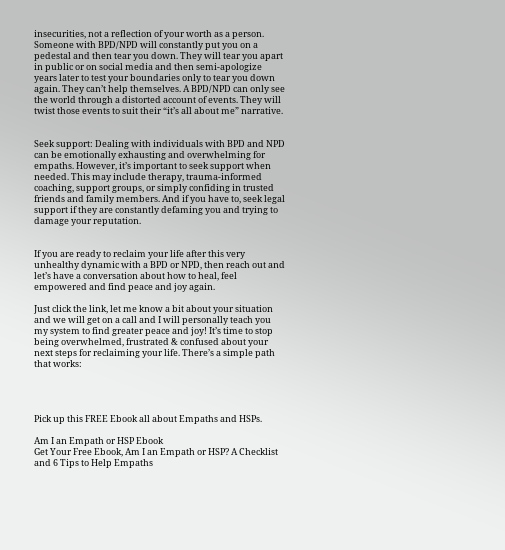insecurities, not a reflection of your worth as a person.  Someone with BPD/NPD will constantly put you on a pedestal and then tear you down. They will tear you apart in public or on social media and then semi-apologize years later to test your boundaries only to tear you down again. They can’t help themselves. A BPD/NPD can only see the world through a distorted account of events. They will twist those events to suit their “it’s all about me” narrative.


Seek support: Dealing with individuals with BPD and NPD can be emotionally exhausting and overwhelming for empaths. However, it’s important to seek support when needed. This may include therapy, trauma-informed coaching, support groups, or simply confiding in trusted friends and family members. And if you have to, seek legal support if they are constantly defaming you and trying to damage your reputation.


If you are ready to reclaim your life after this very unhealthy dynamic with a BPD or NPD, then reach out and let’s have a conversation about how to heal, feel empowered and find peace and joy again.

Just click the link, let me know a bit about your situation and we will get on a call and I will personally teach you my system to find greater peace and joy! It’s time to stop being overwhelmed, frustrated & confused about your next steps for reclaiming your life. There’s a simple path that works:




Pick up this FREE Ebook all about Empaths and HSPs.

Am I an Empath or HSP Ebook
Get Your Free Ebook, Am I an Empath or HSP? A Checklist and 6 Tips to Help Empaths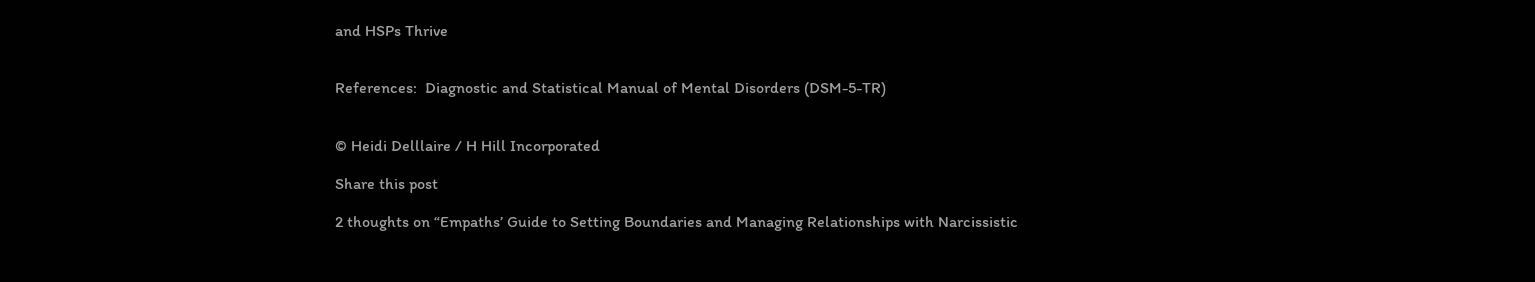and HSPs Thrive


References:  Diagnostic and Statistical Manual of Mental Disorders (DSM-5-TR)


© Heidi Delllaire / H Hill Incorporated

Share this post

2 thoughts on “Empaths’ Guide to Setting Boundaries and Managing Relationships with Narcissistic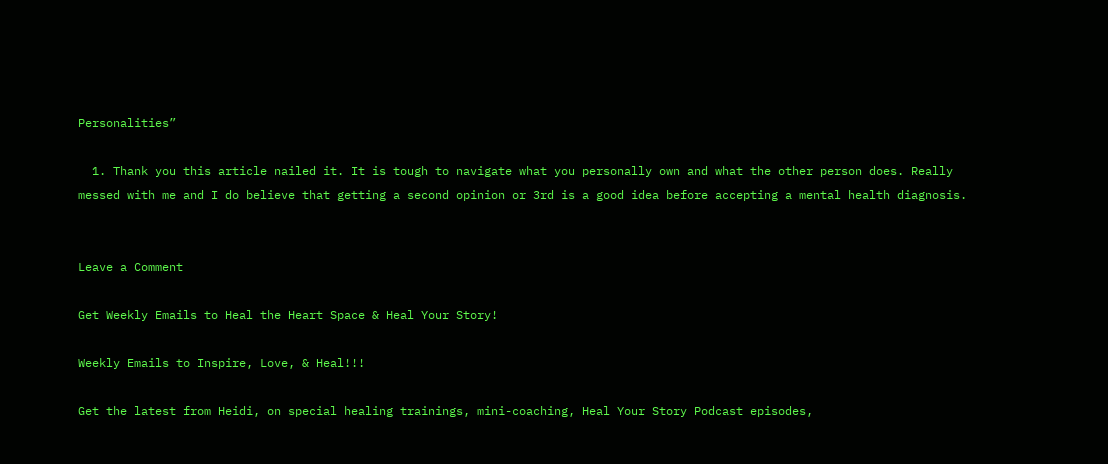Personalities”

  1. Thank you this article nailed it. It is tough to navigate what you personally own and what the other person does. Really messed with me and I do believe that getting a second opinion or 3rd is a good idea before accepting a mental health diagnosis.


Leave a Comment

Get Weekly Emails to Heal the Heart Space & Heal Your Story!

Weekly Emails to Inspire, Love, & Heal!!!

Get the latest from Heidi, on special healing trainings, mini-coaching, Heal Your Story Podcast episodes,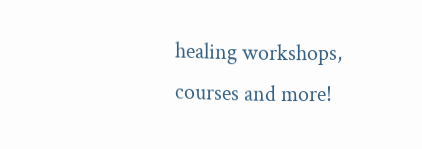healing workshops, courses and more!